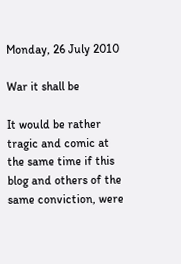Monday, 26 July 2010

War it shall be

It would be rather tragic and comic at the same time if this blog and others of the same conviction, were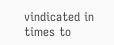vindicated in times to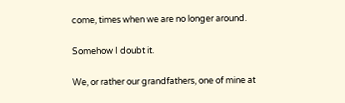come, times when we are no longer around.

Somehow I doubt it.

We, or rather our grandfathers, one of mine at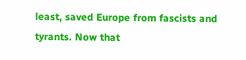least, saved Europe from fascists and tyrants. Now that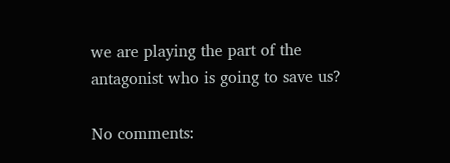we are playing the part of the antagonist who is going to save us?

No comments: